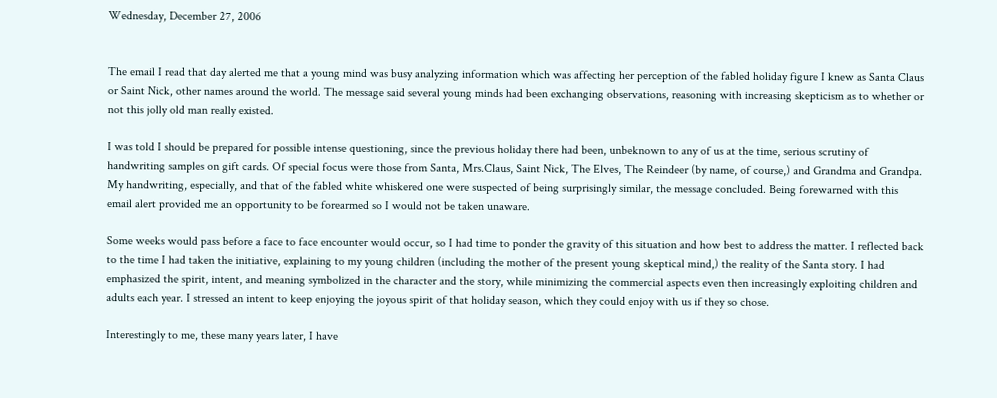Wednesday, December 27, 2006


The email I read that day alerted me that a young mind was busy analyzing information which was affecting her perception of the fabled holiday figure I knew as Santa Claus or Saint Nick, other names around the world. The message said several young minds had been exchanging observations, reasoning with increasing skepticism as to whether or not this jolly old man really existed.

I was told I should be prepared for possible intense questioning, since the previous holiday there had been, unbeknown to any of us at the time, serious scrutiny of handwriting samples on gift cards. Of special focus were those from Santa, Mrs.Claus, Saint Nick, The Elves, The Reindeer (by name, of course,) and Grandma and Grandpa. My handwriting, especially, and that of the fabled white whiskered one were suspected of being surprisingly similar, the message concluded. Being forewarned with this email alert provided me an opportunity to be forearmed so I would not be taken unaware.

Some weeks would pass before a face to face encounter would occur, so I had time to ponder the gravity of this situation and how best to address the matter. I reflected back to the time I had taken the initiative, explaining to my young children (including the mother of the present young skeptical mind,) the reality of the Santa story. I had emphasized the spirit, intent, and meaning symbolized in the character and the story, while minimizing the commercial aspects even then increasingly exploiting children and adults each year. I stressed an intent to keep enjoying the joyous spirit of that holiday season, which they could enjoy with us if they so chose.

Interestingly to me, these many years later, I have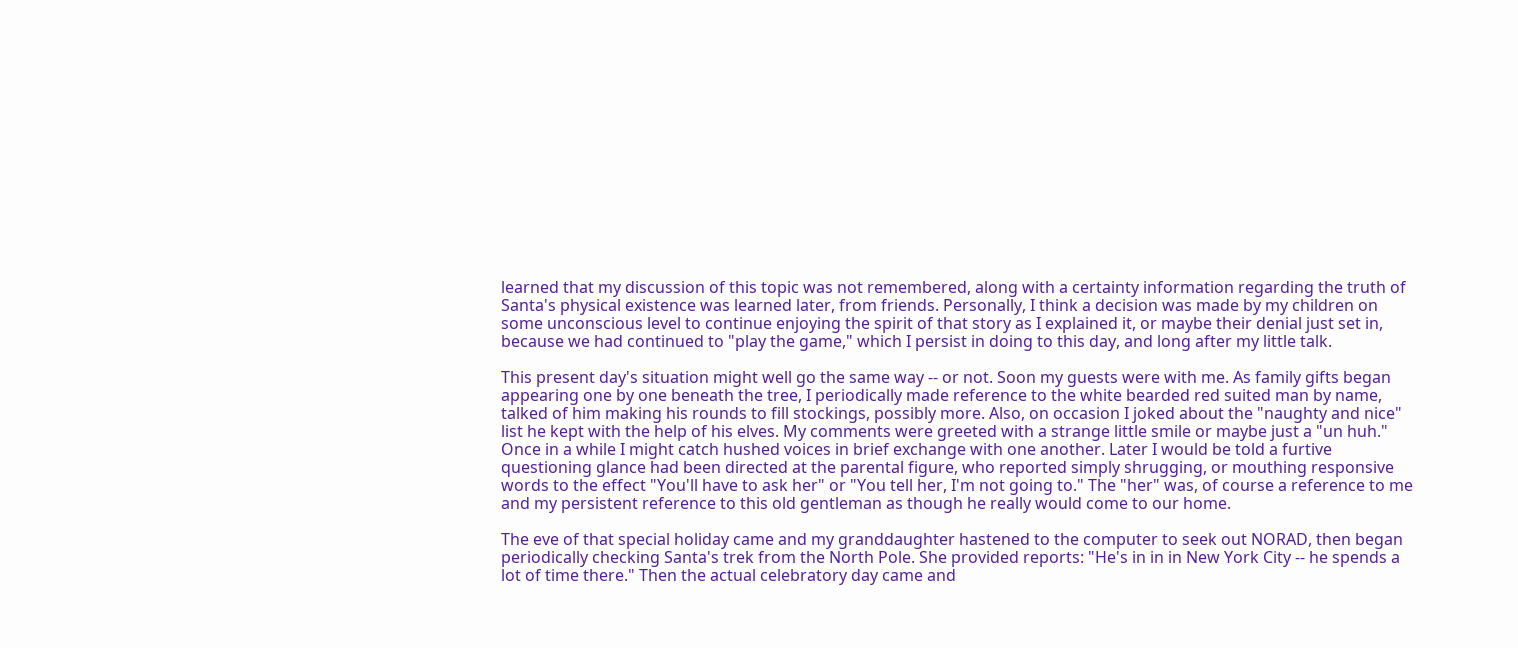learned that my discussion of this topic was not remembered, along with a certainty information regarding the truth of Santa's physical existence was learned later, from friends. Personally, I think a decision was made by my children on some unconscious level to continue enjoying the spirit of that story as I explained it, or maybe their denial just set in, because we had continued to "play the game," which I persist in doing to this day, and long after my little talk.

This present day's situation might well go the same way -- or not. Soon my guests were with me. As family gifts began appearing one by one beneath the tree, I periodically made reference to the white bearded red suited man by name, talked of him making his rounds to fill stockings, possibly more. Also, on occasion I joked about the "naughty and nice" list he kept with the help of his elves. My comments were greeted with a strange little smile or maybe just a "un huh." Once in a while I might catch hushed voices in brief exchange with one another. Later I would be told a furtive questioning glance had been directed at the parental figure, who reported simply shrugging, or mouthing responsive words to the effect "You'll have to ask her" or "You tell her, I'm not going to." The "her" was, of course a reference to me and my persistent reference to this old gentleman as though he really would come to our home.

The eve of that special holiday came and my granddaughter hastened to the computer to seek out NORAD, then began periodically checking Santa's trek from the North Pole. She provided reports: "He's in in in New York City -- he spends a lot of time there." Then the actual celebratory day came and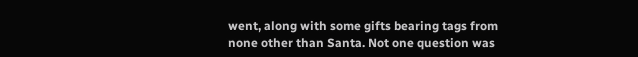went, along with some gifts bearing tags from none other than Santa. Not one question was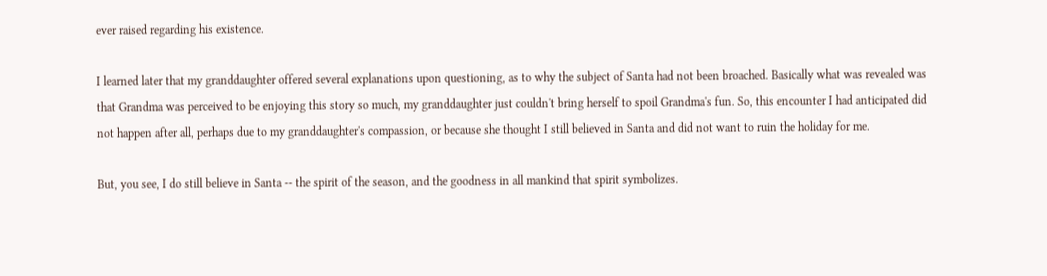ever raised regarding his existence.

I learned later that my granddaughter offered several explanations upon questioning, as to why the subject of Santa had not been broached. Basically what was revealed was that Grandma was perceived to be enjoying this story so much, my granddaughter just couldn't bring herself to spoil Grandma's fun. So, this encounter I had anticipated did not happen after all, perhaps due to my granddaughter's compassion, or because she thought I still believed in Santa and did not want to ruin the holiday for me.

But, you see, I do still believe in Santa -- the spirit of the season, and the goodness in all mankind that spirit symbolizes.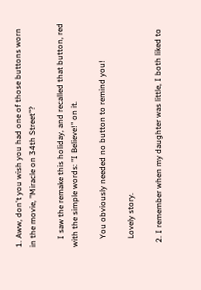1. Aww, don't you wish you had one of those buttons worn in the movie, "Miracle on 34th Street"?

    I saw the remake this holiday, and recalled that button, red with the simple words: "I Believe!" on it.

    You obviously needed no button to remind you!

    Lovely story.

  2. I remember when my daughter was little, I both liked to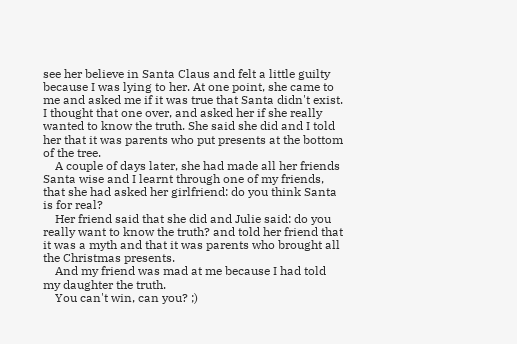see her believe in Santa Claus and felt a little guilty because I was lying to her. At one point, she came to me and asked me if it was true that Santa didn't exist. I thought that one over, and asked her if she really wanted to know the truth. She said she did and I told her that it was parents who put presents at the bottom of the tree.
    A couple of days later, she had made all her friends Santa wise and I learnt through one of my friends, that she had asked her girlfriend: do you think Santa is for real?
    Her friend said that she did and Julie said: do you really want to know the truth? and told her friend that it was a myth and that it was parents who brought all the Christmas presents.
    And my friend was mad at me because I had told my daughter the truth.
    You can't win, can you? ;)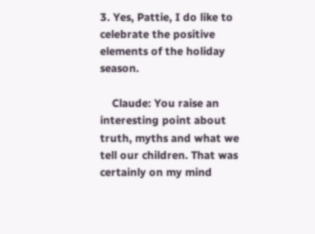3. Yes, Pattie, I do like to celebrate the positive elements of the holiday season.

    Claude: You raise an interesting point about truth, myths and what we tell our children. That was certainly on my mind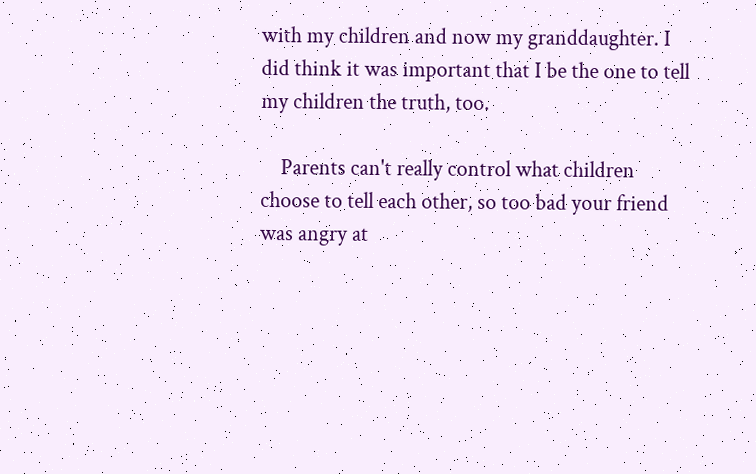with my children and now my granddaughter. I did think it was important that I be the one to tell my children the truth, too.

    Parents can't really control what children choose to tell each other, so too bad your friend was angry at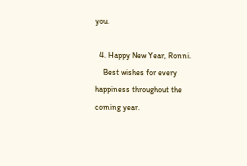you.

  4. Happy New Year, Ronni.
    Best wishes for every happiness throughout the coming year.